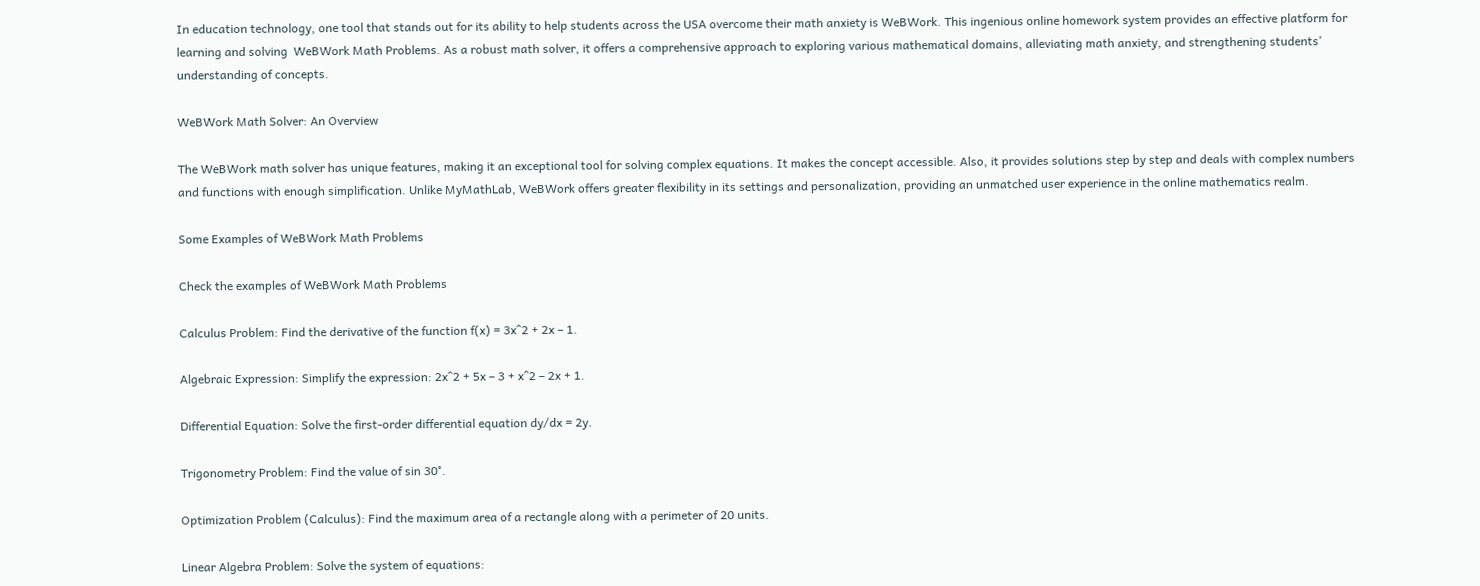In education technology, one tool that stands out for its ability to help students across the USA overcome their math anxiety is WeBWork. This ingenious online homework system provides an effective platform for learning and solving  WeBWork Math Problems. As a robust math solver, it offers a comprehensive approach to exploring various mathematical domains, alleviating math anxiety, and strengthening students’ understanding of concepts.

WeBWork Math Solver: An Overview

The WeBWork math solver has unique features, making it an exceptional tool for solving complex equations. It makes the concept accessible. Also, it provides solutions step by step and deals with complex numbers and functions with enough simplification. Unlike MyMathLab, WeBWork offers greater flexibility in its settings and personalization, providing an unmatched user experience in the online mathematics realm.

Some Examples of WeBWork Math Problems

Check the examples of WeBWork Math Problems

Calculus Problem: Find the derivative of the function f(x) = 3x^2 + 2x – 1.

Algebraic Expression: Simplify the expression: 2x^2 + 5x – 3 + x^2 – 2x + 1.

Differential Equation: Solve the first-order differential equation dy/dx = 2y.

Trigonometry Problem: Find the value of sin 30°.

Optimization Problem (Calculus): Find the maximum area of a rectangle along with a perimeter of 20 units.

Linear Algebra Problem: Solve the system of equations: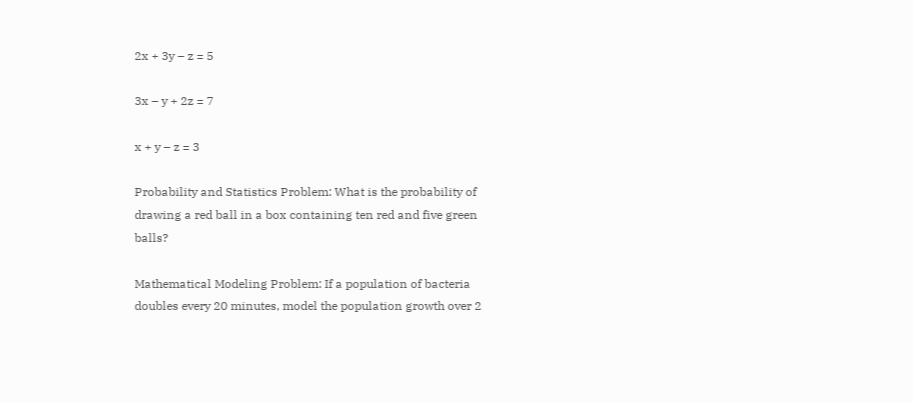2x + 3y – z = 5

3x – y + 2z = 7

x + y – z = 3

Probability and Statistics Problem: What is the probability of drawing a red ball in a box containing ten red and five green balls?

Mathematical Modeling Problem: If a population of bacteria doubles every 20 minutes, model the population growth over 2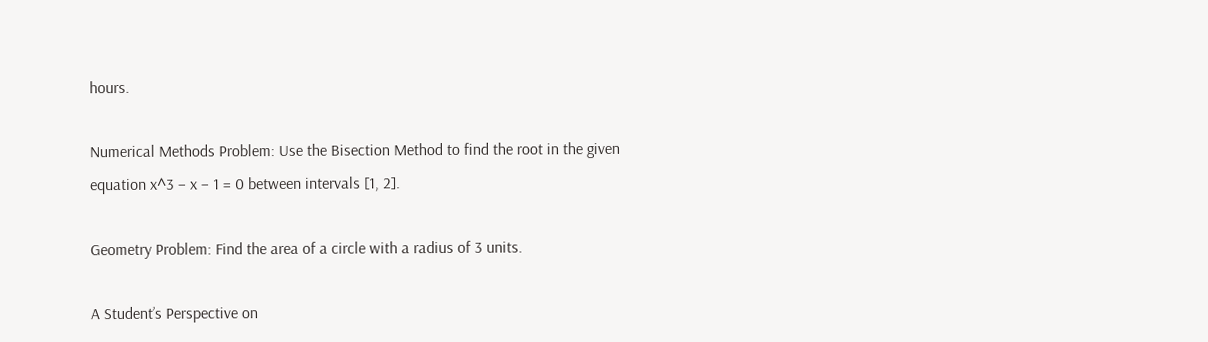hours.

Numerical Methods Problem: Use the Bisection Method to find the root in the given equation x^3 – x – 1 = 0 between intervals [1, 2].

Geometry Problem: Find the area of a circle with a radius of 3 units.

A Student’s Perspective on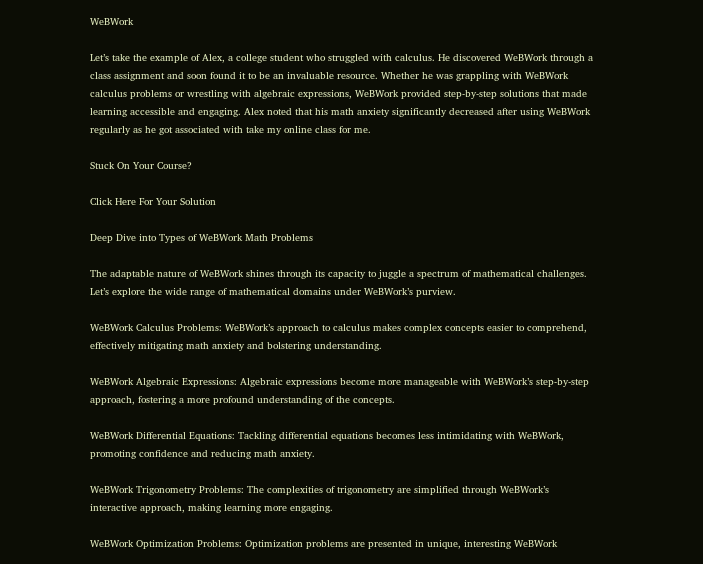WeBWork

Let’s take the example of Alex, a college student who struggled with calculus. He discovered WeBWork through a class assignment and soon found it to be an invaluable resource. Whether he was grappling with WeBWork calculus problems or wrestling with algebraic expressions, WeBWork provided step-by-step solutions that made learning accessible and engaging. Alex noted that his math anxiety significantly decreased after using WeBWork regularly as he got associated with take my online class for me.

Stuck On Your Course?

Click Here For Your Solution

Deep Dive into Types of WeBWork Math Problems

The adaptable nature of WeBWork shines through its capacity to juggle a spectrum of mathematical challenges. Let’s explore the wide range of mathematical domains under WeBWork’s purview.

WeBWork Calculus Problems: WeBWork’s approach to calculus makes complex concepts easier to comprehend, effectively mitigating math anxiety and bolstering understanding.

WeBWork Algebraic Expressions: Algebraic expressions become more manageable with WeBWork’s step-by-step approach, fostering a more profound understanding of the concepts.

WeBWork Differential Equations: Tackling differential equations becomes less intimidating with WeBWork, promoting confidence and reducing math anxiety.

WeBWork Trigonometry Problems: The complexities of trigonometry are simplified through WeBWork’s interactive approach, making learning more engaging.

WeBWork Optimization Problems: Optimization problems are presented in unique, interesting WeBWork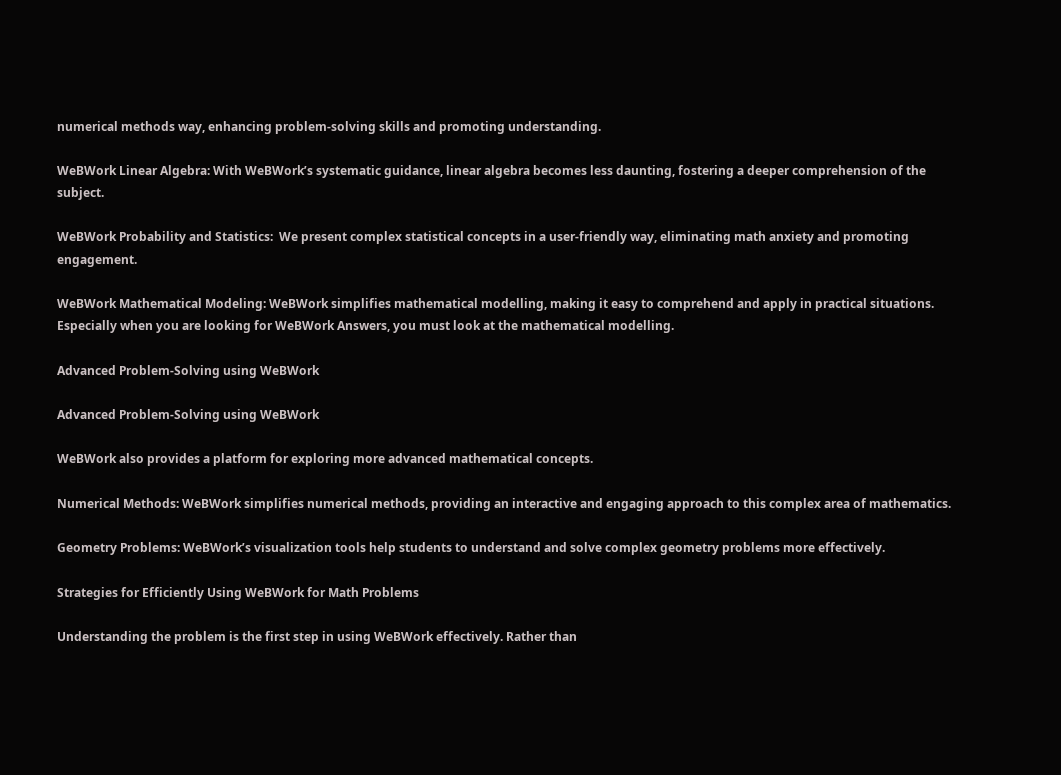numerical methods way, enhancing problem-solving skills and promoting understanding.

WeBWork Linear Algebra: With WeBWork’s systematic guidance, linear algebra becomes less daunting, fostering a deeper comprehension of the subject.

WeBWork Probability and Statistics:  We present complex statistical concepts in a user-friendly way, eliminating math anxiety and promoting engagement.

WeBWork Mathematical Modeling: WeBWork simplifies mathematical modelling, making it easy to comprehend and apply in practical situations. Especially when you are looking for WeBWork Answers, you must look at the mathematical modelling.

Advanced Problem-Solving using WeBWork

Advanced Problem-Solving using WeBWork

WeBWork also provides a platform for exploring more advanced mathematical concepts.

Numerical Methods: WeBWork simplifies numerical methods, providing an interactive and engaging approach to this complex area of mathematics.

Geometry Problems: WeBWork’s visualization tools help students to understand and solve complex geometry problems more effectively.

Strategies for Efficiently Using WeBWork for Math Problems

Understanding the problem is the first step in using WeBWork effectively. Rather than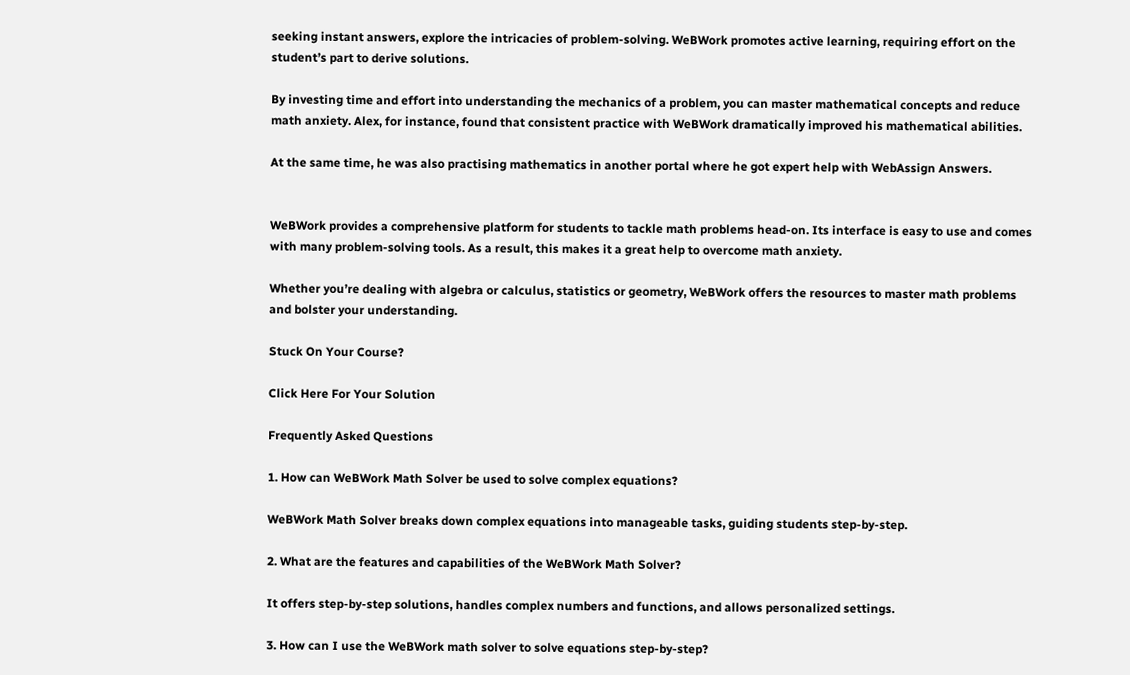seeking instant answers, explore the intricacies of problem-solving. WeBWork promotes active learning, requiring effort on the student’s part to derive solutions.

By investing time and effort into understanding the mechanics of a problem, you can master mathematical concepts and reduce math anxiety. Alex, for instance, found that consistent practice with WeBWork dramatically improved his mathematical abilities.

At the same time, he was also practising mathematics in another portal where he got expert help with WebAssign Answers.


WeBWork provides a comprehensive platform for students to tackle math problems head-on. Its interface is easy to use and comes with many problem-solving tools. As a result, this makes it a great help to overcome math anxiety.

Whether you’re dealing with algebra or calculus, statistics or geometry, WeBWork offers the resources to master math problems and bolster your understanding.

Stuck On Your Course?

Click Here For Your Solution

Frequently Asked Questions

1. How can WeBWork Math Solver be used to solve complex equations?

WeBWork Math Solver breaks down complex equations into manageable tasks, guiding students step-by-step.

2. What are the features and capabilities of the WeBWork Math Solver?

It offers step-by-step solutions, handles complex numbers and functions, and allows personalized settings.

3. How can I use the WeBWork math solver to solve equations step-by-step?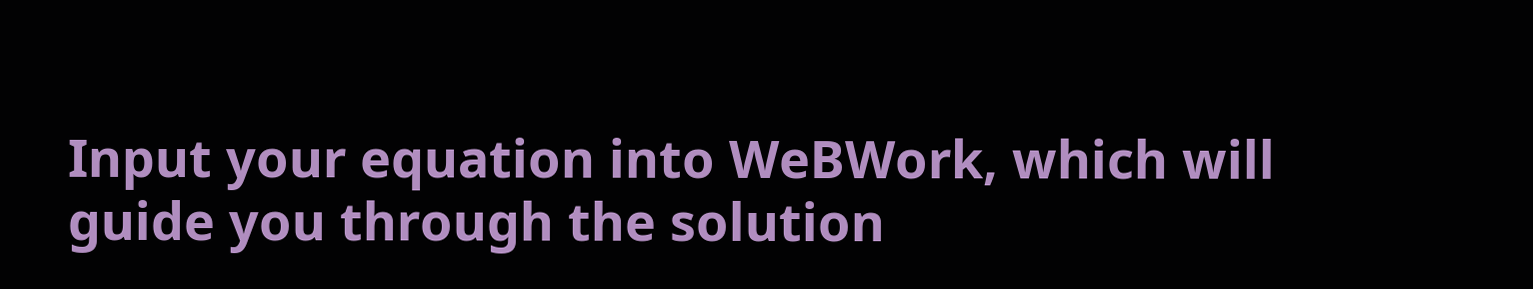Input your equation into WeBWork, which will guide you through the solution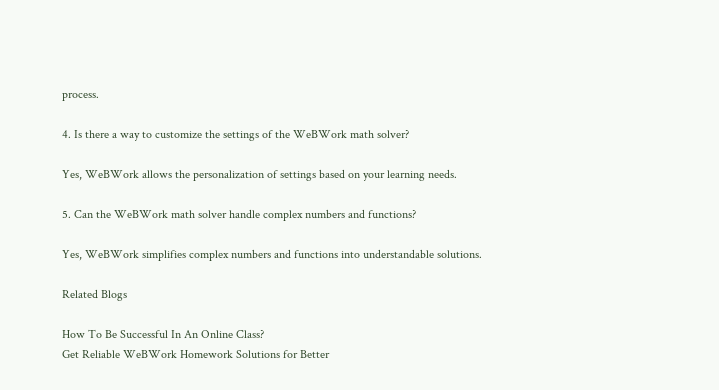process.

4. Is there a way to customize the settings of the WeBWork math solver?

Yes, WeBWork allows the personalization of settings based on your learning needs.

5. Can the WeBWork math solver handle complex numbers and functions?

Yes, WeBWork simplifies complex numbers and functions into understandable solutions.

Related Blogs

How To Be Successful In An Online Class?
Get Reliable WeBWork Homework Solutions for Better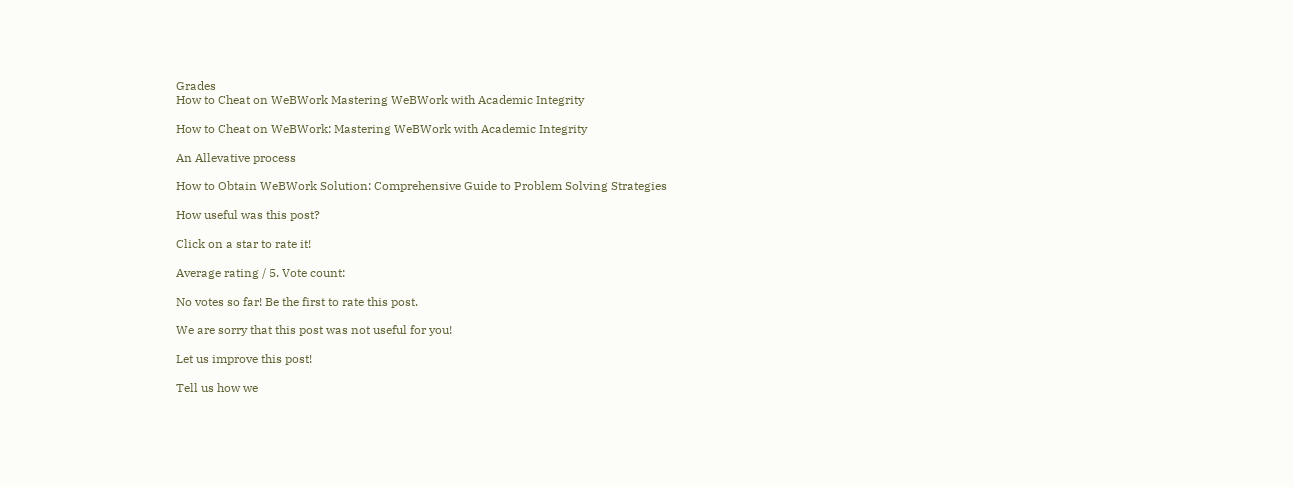Grades
How to Cheat on WeBWork Mastering WeBWork with Academic Integrity

How to Cheat on WeBWork: Mastering WeBWork with Academic Integrity

An Allevative process

How to Obtain WeBWork Solution: Comprehensive Guide to Problem Solving Strategies

How useful was this post?

Click on a star to rate it!

Average rating / 5. Vote count:

No votes so far! Be the first to rate this post.

We are sorry that this post was not useful for you!

Let us improve this post!

Tell us how we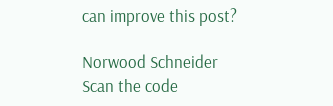can improve this post?

Norwood Schneider
Scan the code